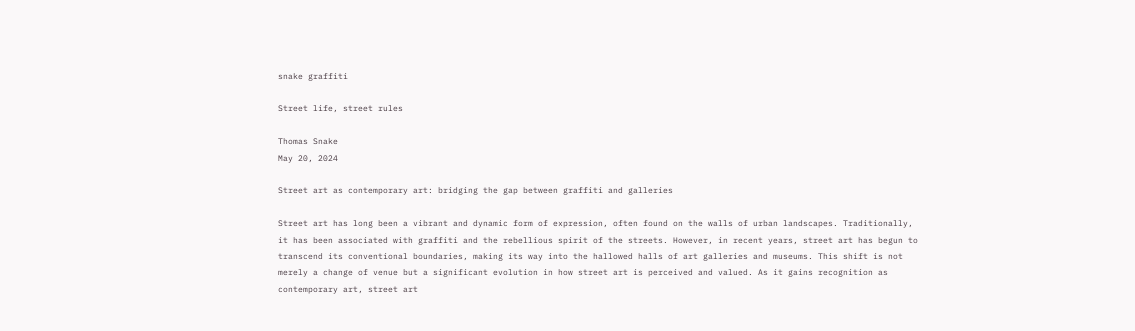snake graffiti

Street life, street rules

Thomas Snake
May 20, 2024

Street art as contemporary art: bridging the gap between graffiti and galleries

Street art has long been a vibrant and dynamic form of expression, often found on the walls of urban landscapes. Traditionally, it has been associated with graffiti and the rebellious spirit of the streets. However, in recent years, street art has begun to transcend its conventional boundaries, making its way into the hallowed halls of art galleries and museums. This shift is not merely a change of venue but a significant evolution in how street art is perceived and valued. As it gains recognition as contemporary art, street art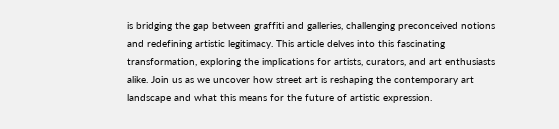is bridging the gap between graffiti and galleries, challenging preconceived notions and redefining artistic legitimacy. This article delves into this fascinating transformation, exploring the implications for artists, curators, and art enthusiasts alike. Join us as we uncover how street art is reshaping the contemporary art landscape and what this means for the future of artistic expression.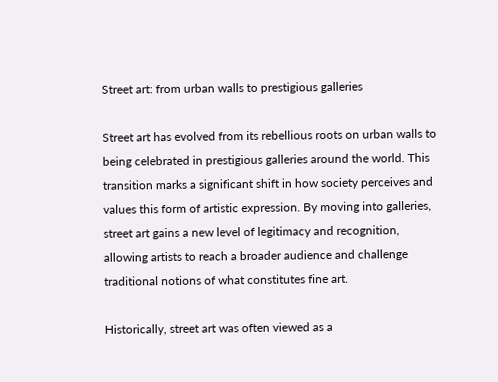Street art: from urban walls to prestigious galleries

Street art has evolved from its rebellious roots on urban walls to being celebrated in prestigious galleries around the world. This transition marks a significant shift in how society perceives and values this form of artistic expression. By moving into galleries, street art gains a new level of legitimacy and recognition, allowing artists to reach a broader audience and challenge traditional notions of what constitutes fine art.

Historically, street art was often viewed as a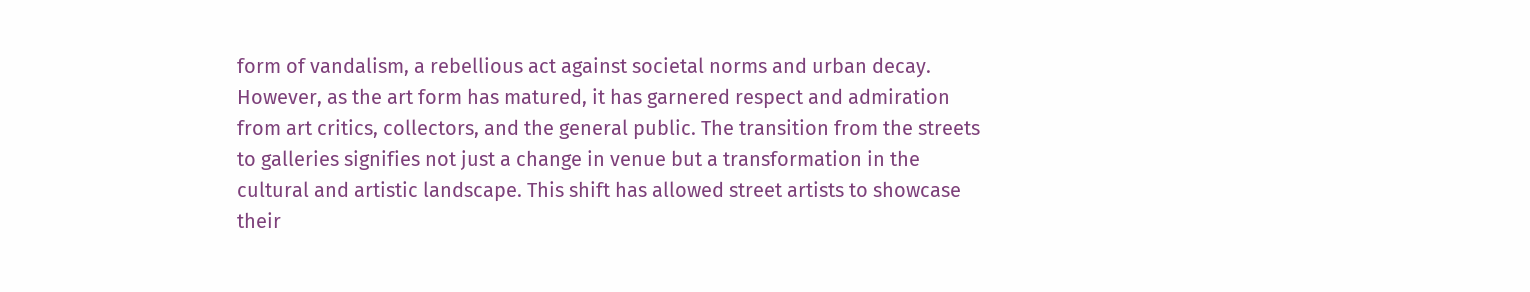form of vandalism, a rebellious act against societal norms and urban decay. However, as the art form has matured, it has garnered respect and admiration from art critics, collectors, and the general public. The transition from the streets to galleries signifies not just a change in venue but a transformation in the cultural and artistic landscape. This shift has allowed street artists to showcase their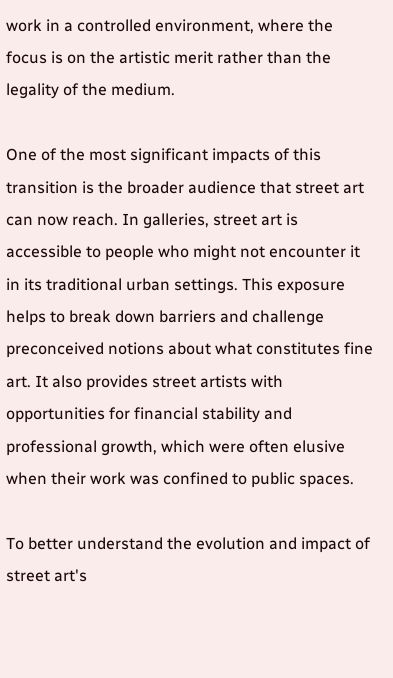work in a controlled environment, where the focus is on the artistic merit rather than the legality of the medium.

One of the most significant impacts of this transition is the broader audience that street art can now reach. In galleries, street art is accessible to people who might not encounter it in its traditional urban settings. This exposure helps to break down barriers and challenge preconceived notions about what constitutes fine art. It also provides street artists with opportunities for financial stability and professional growth, which were often elusive when their work was confined to public spaces.

To better understand the evolution and impact of street art's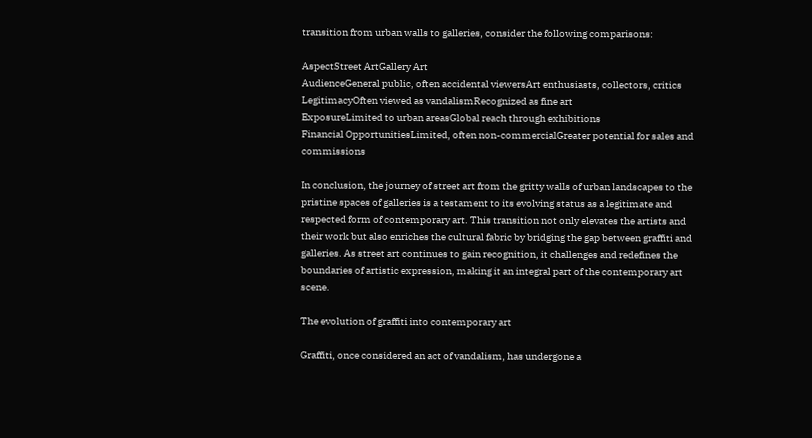transition from urban walls to galleries, consider the following comparisons:

AspectStreet ArtGallery Art
AudienceGeneral public, often accidental viewersArt enthusiasts, collectors, critics
LegitimacyOften viewed as vandalismRecognized as fine art
ExposureLimited to urban areasGlobal reach through exhibitions
Financial OpportunitiesLimited, often non-commercialGreater potential for sales and commissions

In conclusion, the journey of street art from the gritty walls of urban landscapes to the pristine spaces of galleries is a testament to its evolving status as a legitimate and respected form of contemporary art. This transition not only elevates the artists and their work but also enriches the cultural fabric by bridging the gap between graffiti and galleries. As street art continues to gain recognition, it challenges and redefines the boundaries of artistic expression, making it an integral part of the contemporary art scene.

The evolution of graffiti into contemporary art

Graffiti, once considered an act of vandalism, has undergone a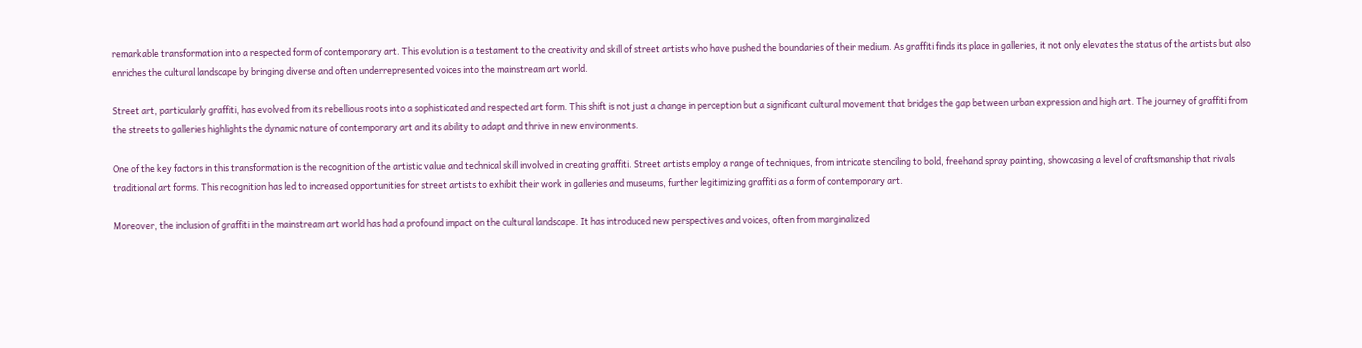remarkable transformation into a respected form of contemporary art. This evolution is a testament to the creativity and skill of street artists who have pushed the boundaries of their medium. As graffiti finds its place in galleries, it not only elevates the status of the artists but also enriches the cultural landscape by bringing diverse and often underrepresented voices into the mainstream art world.

Street art, particularly graffiti, has evolved from its rebellious roots into a sophisticated and respected art form. This shift is not just a change in perception but a significant cultural movement that bridges the gap between urban expression and high art. The journey of graffiti from the streets to galleries highlights the dynamic nature of contemporary art and its ability to adapt and thrive in new environments.

One of the key factors in this transformation is the recognition of the artistic value and technical skill involved in creating graffiti. Street artists employ a range of techniques, from intricate stenciling to bold, freehand spray painting, showcasing a level of craftsmanship that rivals traditional art forms. This recognition has led to increased opportunities for street artists to exhibit their work in galleries and museums, further legitimizing graffiti as a form of contemporary art.

Moreover, the inclusion of graffiti in the mainstream art world has had a profound impact on the cultural landscape. It has introduced new perspectives and voices, often from marginalized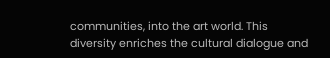communities, into the art world. This diversity enriches the cultural dialogue and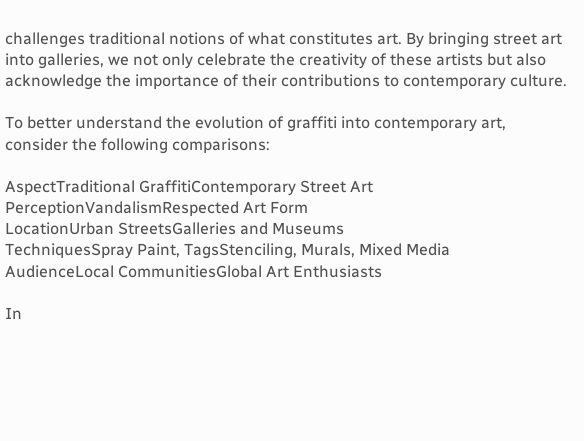challenges traditional notions of what constitutes art. By bringing street art into galleries, we not only celebrate the creativity of these artists but also acknowledge the importance of their contributions to contemporary culture.

To better understand the evolution of graffiti into contemporary art, consider the following comparisons:

AspectTraditional GraffitiContemporary Street Art
PerceptionVandalismRespected Art Form
LocationUrban StreetsGalleries and Museums
TechniquesSpray Paint, TagsStenciling, Murals, Mixed Media
AudienceLocal CommunitiesGlobal Art Enthusiasts

In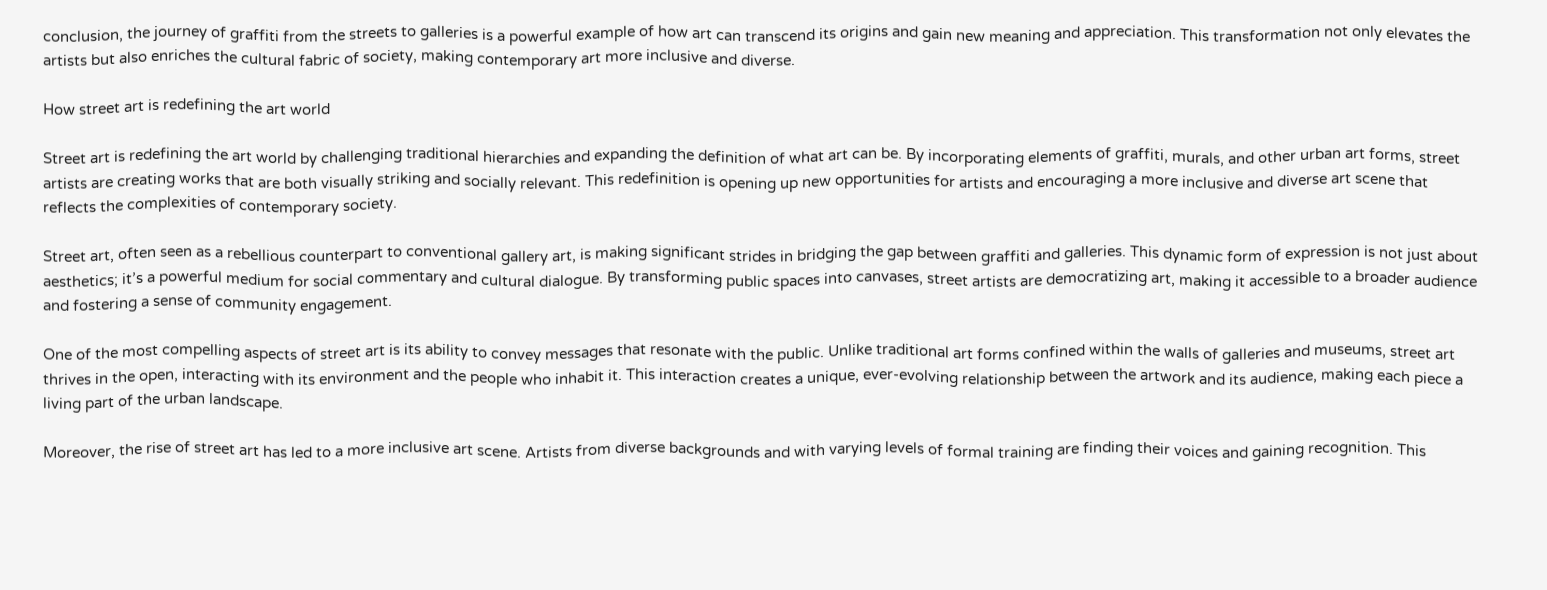conclusion, the journey of graffiti from the streets to galleries is a powerful example of how art can transcend its origins and gain new meaning and appreciation. This transformation not only elevates the artists but also enriches the cultural fabric of society, making contemporary art more inclusive and diverse.

How street art is redefining the art world

Street art is redefining the art world by challenging traditional hierarchies and expanding the definition of what art can be. By incorporating elements of graffiti, murals, and other urban art forms, street artists are creating works that are both visually striking and socially relevant. This redefinition is opening up new opportunities for artists and encouraging a more inclusive and diverse art scene that reflects the complexities of contemporary society.

Street art, often seen as a rebellious counterpart to conventional gallery art, is making significant strides in bridging the gap between graffiti and galleries. This dynamic form of expression is not just about aesthetics; it’s a powerful medium for social commentary and cultural dialogue. By transforming public spaces into canvases, street artists are democratizing art, making it accessible to a broader audience and fostering a sense of community engagement.

One of the most compelling aspects of street art is its ability to convey messages that resonate with the public. Unlike traditional art forms confined within the walls of galleries and museums, street art thrives in the open, interacting with its environment and the people who inhabit it. This interaction creates a unique, ever-evolving relationship between the artwork and its audience, making each piece a living part of the urban landscape.

Moreover, the rise of street art has led to a more inclusive art scene. Artists from diverse backgrounds and with varying levels of formal training are finding their voices and gaining recognition. This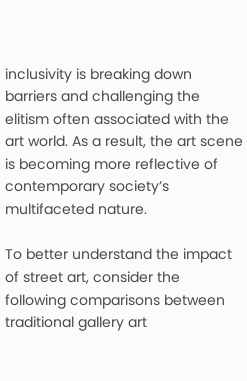inclusivity is breaking down barriers and challenging the elitism often associated with the art world. As a result, the art scene is becoming more reflective of contemporary society’s multifaceted nature.

To better understand the impact of street art, consider the following comparisons between traditional gallery art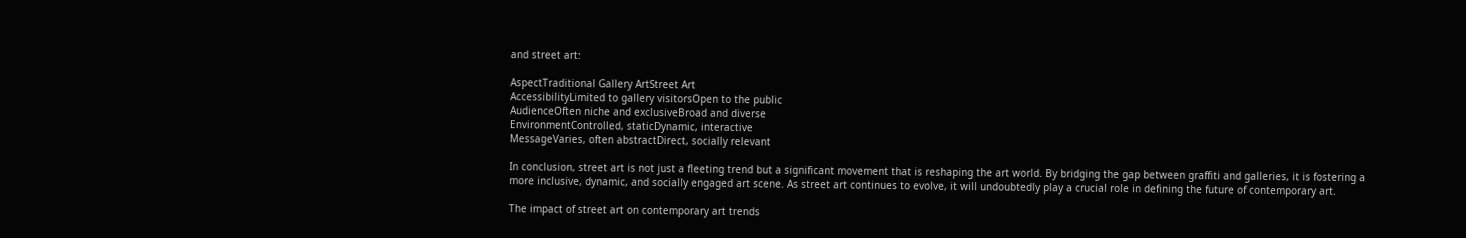and street art:

AspectTraditional Gallery ArtStreet Art
AccessibilityLimited to gallery visitorsOpen to the public
AudienceOften niche and exclusiveBroad and diverse
EnvironmentControlled, staticDynamic, interactive
MessageVaries, often abstractDirect, socially relevant

In conclusion, street art is not just a fleeting trend but a significant movement that is reshaping the art world. By bridging the gap between graffiti and galleries, it is fostering a more inclusive, dynamic, and socially engaged art scene. As street art continues to evolve, it will undoubtedly play a crucial role in defining the future of contemporary art.

The impact of street art on contemporary art trends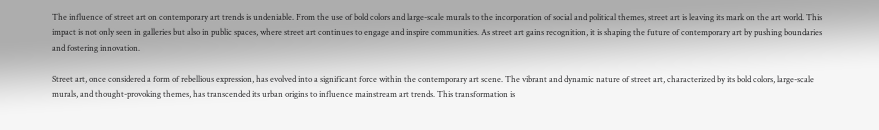The influence of street art on contemporary art trends is undeniable. From the use of bold colors and large-scale murals to the incorporation of social and political themes, street art is leaving its mark on the art world. This impact is not only seen in galleries but also in public spaces, where street art continues to engage and inspire communities. As street art gains recognition, it is shaping the future of contemporary art by pushing boundaries and fostering innovation.

Street art, once considered a form of rebellious expression, has evolved into a significant force within the contemporary art scene. The vibrant and dynamic nature of street art, characterized by its bold colors, large-scale murals, and thought-provoking themes, has transcended its urban origins to influence mainstream art trends. This transformation is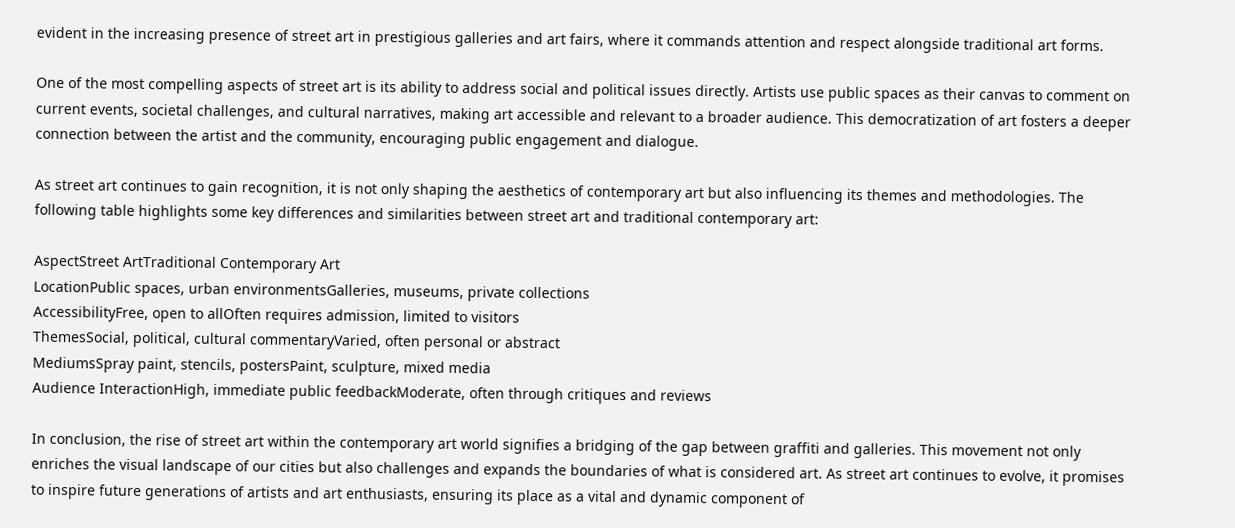evident in the increasing presence of street art in prestigious galleries and art fairs, where it commands attention and respect alongside traditional art forms.

One of the most compelling aspects of street art is its ability to address social and political issues directly. Artists use public spaces as their canvas to comment on current events, societal challenges, and cultural narratives, making art accessible and relevant to a broader audience. This democratization of art fosters a deeper connection between the artist and the community, encouraging public engagement and dialogue.

As street art continues to gain recognition, it is not only shaping the aesthetics of contemporary art but also influencing its themes and methodologies. The following table highlights some key differences and similarities between street art and traditional contemporary art:

AspectStreet ArtTraditional Contemporary Art
LocationPublic spaces, urban environmentsGalleries, museums, private collections
AccessibilityFree, open to allOften requires admission, limited to visitors
ThemesSocial, political, cultural commentaryVaried, often personal or abstract
MediumsSpray paint, stencils, postersPaint, sculpture, mixed media
Audience InteractionHigh, immediate public feedbackModerate, often through critiques and reviews

In conclusion, the rise of street art within the contemporary art world signifies a bridging of the gap between graffiti and galleries. This movement not only enriches the visual landscape of our cities but also challenges and expands the boundaries of what is considered art. As street art continues to evolve, it promises to inspire future generations of artists and art enthusiasts, ensuring its place as a vital and dynamic component of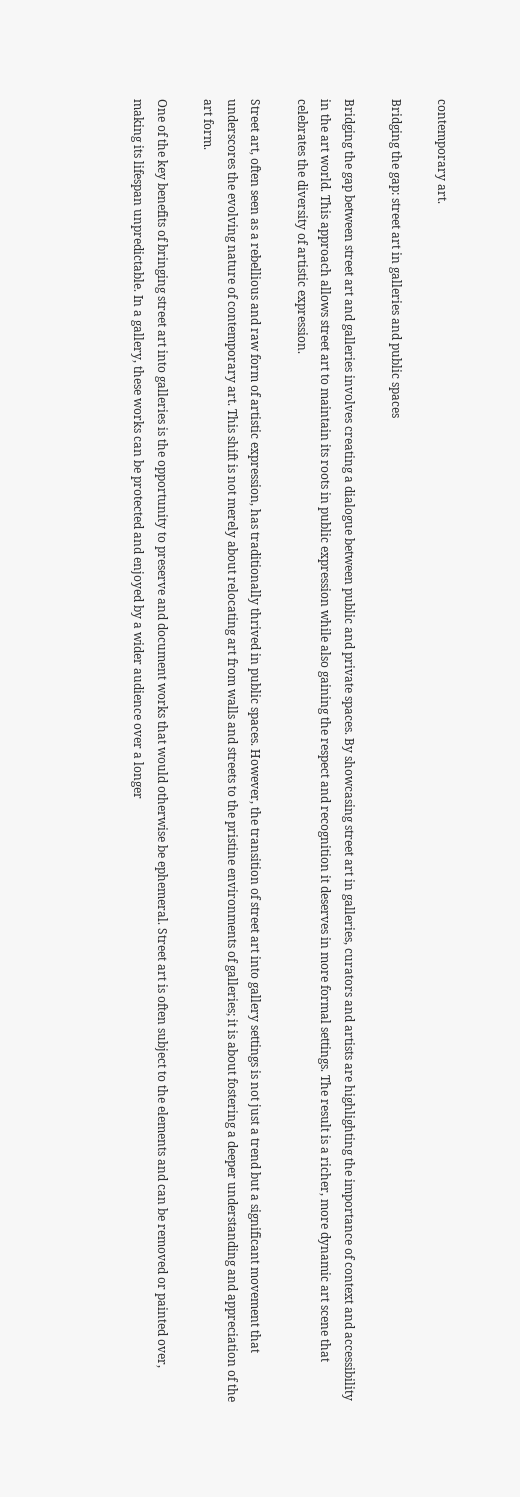contemporary art.

Bridging the gap: street art in galleries and public spaces

Bridging the gap between street art and galleries involves creating a dialogue between public and private spaces. By showcasing street art in galleries, curators and artists are highlighting the importance of context and accessibility in the art world. This approach allows street art to maintain its roots in public expression while also gaining the respect and recognition it deserves in more formal settings. The result is a richer, more dynamic art scene that celebrates the diversity of artistic expression.

Street art, often seen as a rebellious and raw form of artistic expression, has traditionally thrived in public spaces. However, the transition of street art into gallery settings is not just a trend but a significant movement that underscores the evolving nature of contemporary art. This shift is not merely about relocating art from walls and streets to the pristine environments of galleries; it is about fostering a deeper understanding and appreciation of the art form.

One of the key benefits of bringing street art into galleries is the opportunity to preserve and document works that would otherwise be ephemeral. Street art is often subject to the elements and can be removed or painted over, making its lifespan unpredictable. In a gallery, these works can be protected and enjoyed by a wider audience over a longer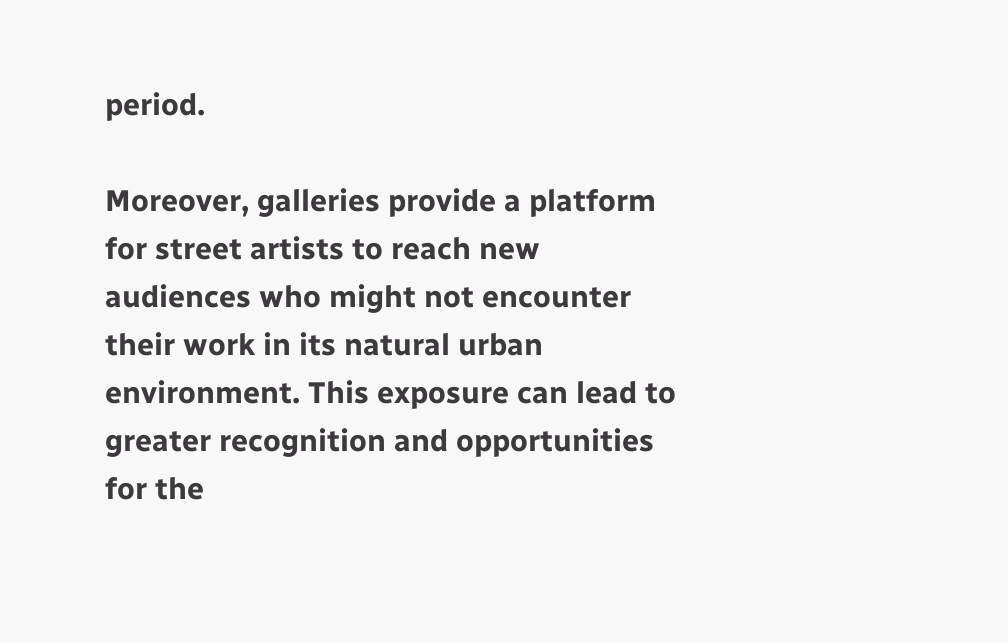period.

Moreover, galleries provide a platform for street artists to reach new audiences who might not encounter their work in its natural urban environment. This exposure can lead to greater recognition and opportunities for the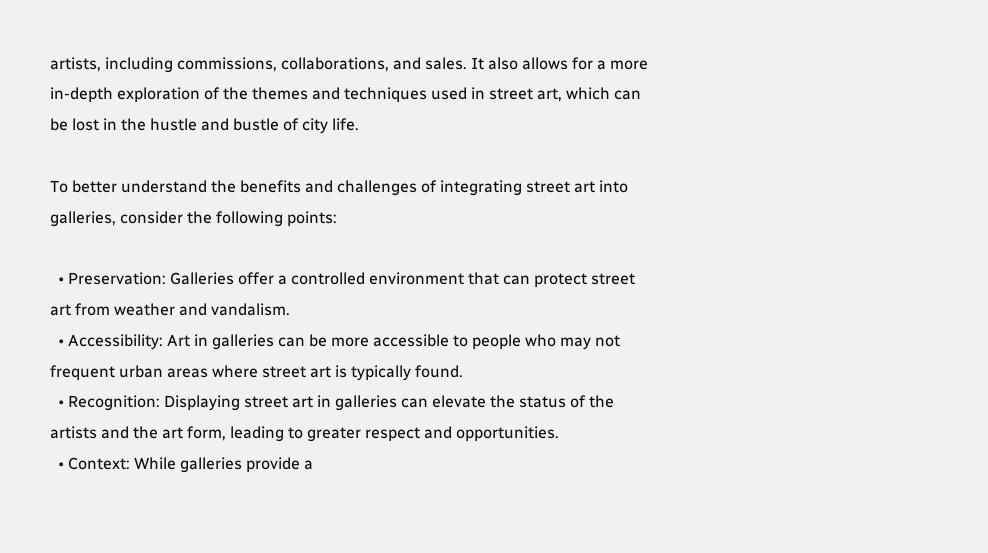artists, including commissions, collaborations, and sales. It also allows for a more in-depth exploration of the themes and techniques used in street art, which can be lost in the hustle and bustle of city life.

To better understand the benefits and challenges of integrating street art into galleries, consider the following points:

  • Preservation: Galleries offer a controlled environment that can protect street art from weather and vandalism.
  • Accessibility: Art in galleries can be more accessible to people who may not frequent urban areas where street art is typically found.
  • Recognition: Displaying street art in galleries can elevate the status of the artists and the art form, leading to greater respect and opportunities.
  • Context: While galleries provide a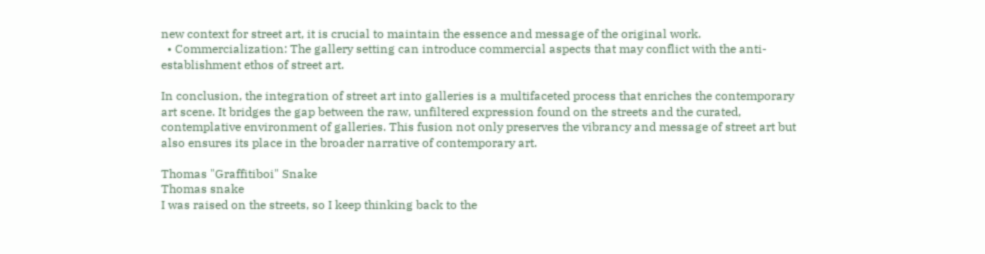new context for street art, it is crucial to maintain the essence and message of the original work.
  • Commercialization: The gallery setting can introduce commercial aspects that may conflict with the anti-establishment ethos of street art.

In conclusion, the integration of street art into galleries is a multifaceted process that enriches the contemporary art scene. It bridges the gap between the raw, unfiltered expression found on the streets and the curated, contemplative environment of galleries. This fusion not only preserves the vibrancy and message of street art but also ensures its place in the broader narrative of contemporary art.

Thomas "Graffitiboi" Snake
Thomas snake
I was raised on the streets, so I keep thinking back to the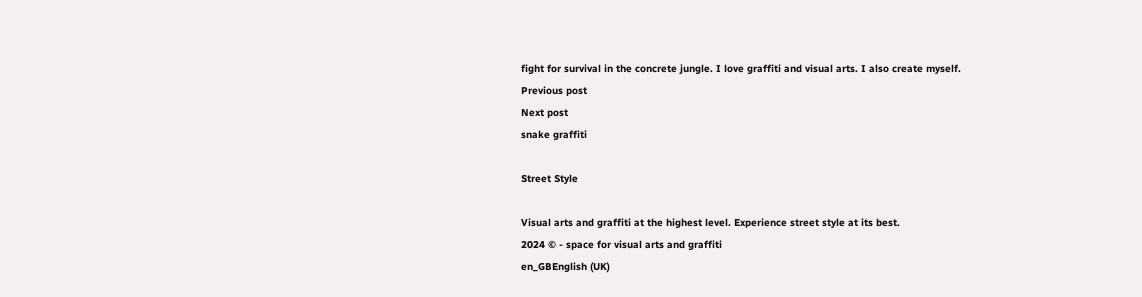fight for survival in the concrete jungle. I love graffiti and visual arts. I also create myself.
Previous post
Next post
snake graffiti

Street Style

Visual arts and graffiti at the highest level. Experience street style at its best.
2024 © - space for visual arts and graffiti
en_GBEnglish (UK)